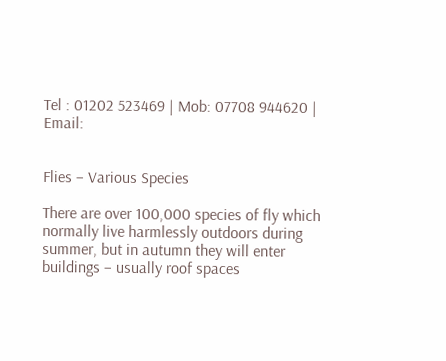Tel : 01202 523469 | Mob: 07708 944620 | Email:


Flies – Various Species

There are over 100,000 species of fly which normally live harmlessly outdoors during summer, but in autumn they will enter buildings – usually roof spaces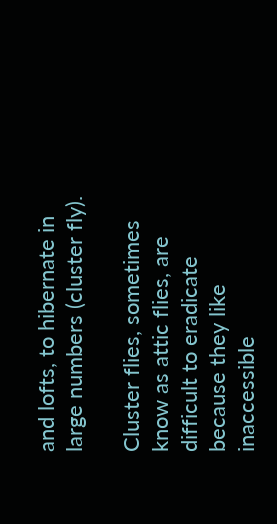and lofts, to hibernate in large numbers (cluster fly).

Cluster flies, sometimes know as attic flies, are difficult to eradicate because they like inaccessible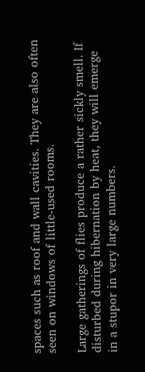spaces such as roof and wall cavities. They are also often seen on windows of little-used rooms.

Large gatherings of flies produce a rather sickly smell. If disturbed during hibernation by heat, they will emerge in a stupor in very large numbers.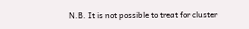N.B. It is not possible to treat for cluster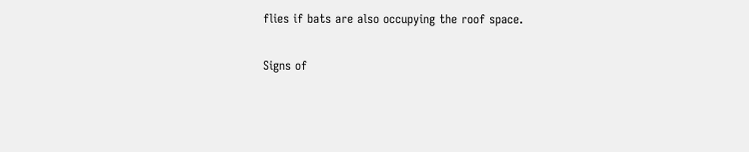flies if bats are also occupying the roof space.

Signs of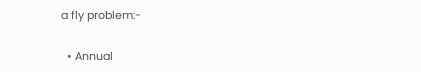a fly problem:-

  • Annual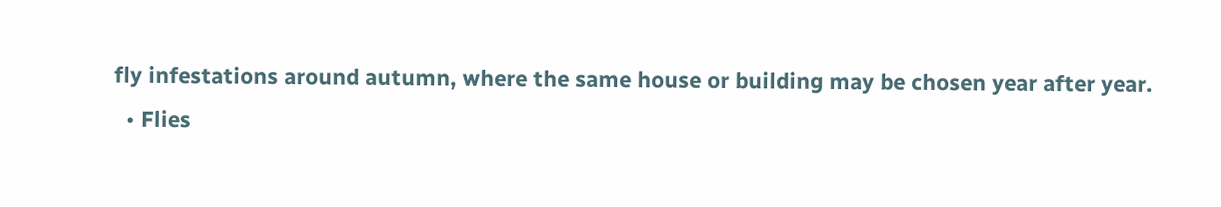fly infestations around autumn, where the same house or building may be chosen year after year.
  • Flies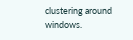clustering around windows.